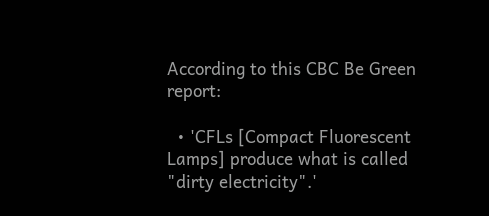According to this CBC Be Green report:

  • 'CFLs [Compact Fluorescent Lamps] produce what is called "dirty electricity".'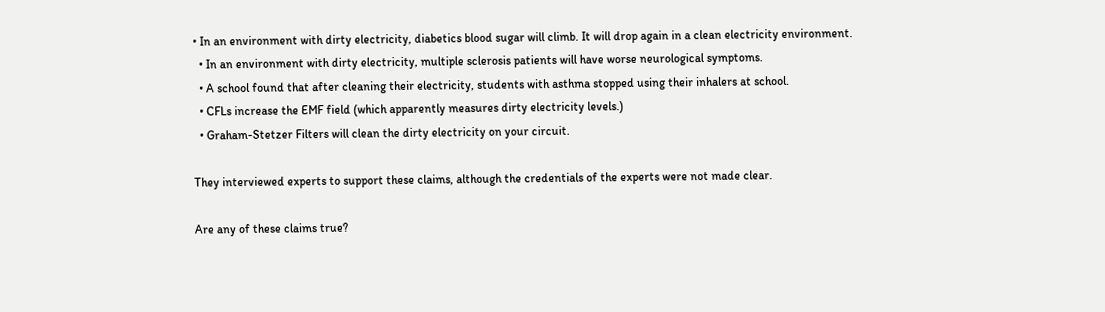• In an environment with dirty electricity, diabetics blood sugar will climb. It will drop again in a clean electricity environment.
  • In an environment with dirty electricity, multiple sclerosis patients will have worse neurological symptoms.
  • A school found that after cleaning their electricity, students with asthma stopped using their inhalers at school.
  • CFLs increase the EMF field (which apparently measures dirty electricity levels.)
  • Graham-Stetzer Filters will clean the dirty electricity on your circuit.

They interviewed experts to support these claims, although the credentials of the experts were not made clear.

Are any of these claims true?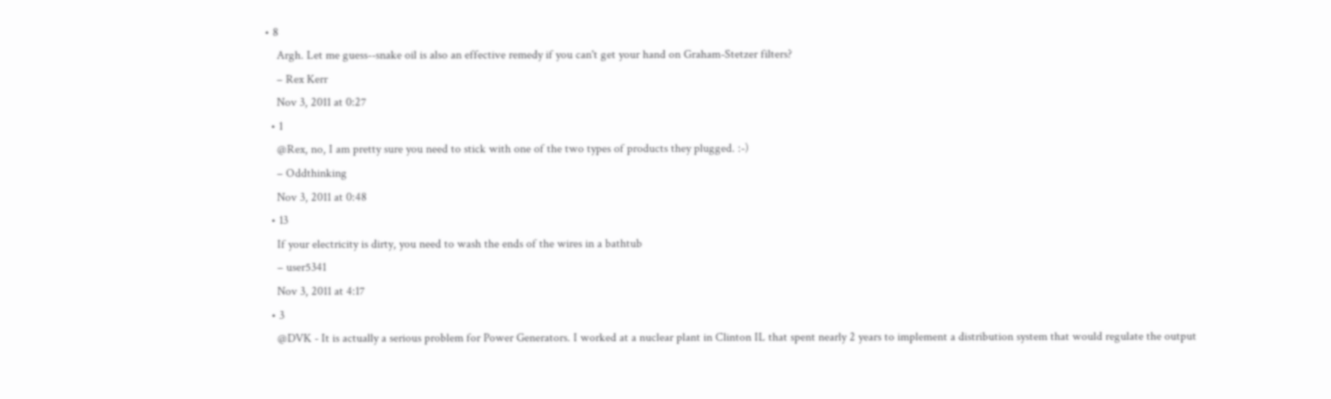• 8
    Argh. Let me guess--snake oil is also an effective remedy if you can't get your hand on Graham-Stetzer filters?
    – Rex Kerr
    Nov 3, 2011 at 0:27
  • 1
    @Rex, no, I am pretty sure you need to stick with one of the two types of products they plugged. :-)
    – Oddthinking
    Nov 3, 2011 at 0:48
  • 13
    If your electricity is dirty, you need to wash the ends of the wires in a bathtub
    – user5341
    Nov 3, 2011 at 4:17
  • 3
    @DVK - It is actually a serious problem for Power Generators. I worked at a nuclear plant in Clinton IL that spent nearly 2 years to implement a distribution system that would regulate the output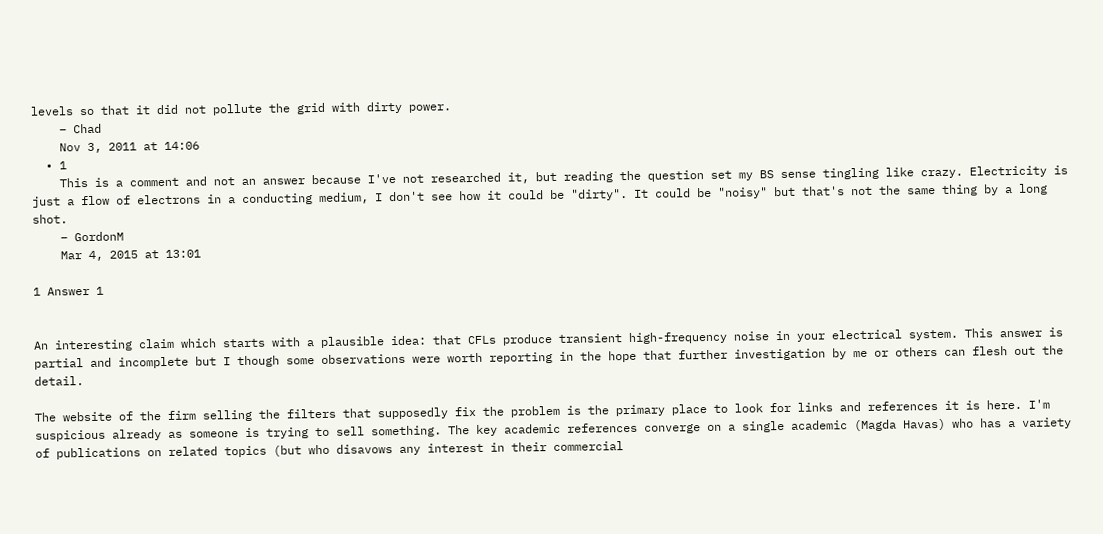levels so that it did not pollute the grid with dirty power.
    – Chad
    Nov 3, 2011 at 14:06
  • 1
    This is a comment and not an answer because I've not researched it, but reading the question set my BS sense tingling like crazy. Electricity is just a flow of electrons in a conducting medium, I don't see how it could be "dirty". It could be "noisy" but that's not the same thing by a long shot.
    – GordonM
    Mar 4, 2015 at 13:01

1 Answer 1


An interesting claim which starts with a plausible idea: that CFLs produce transient high-frequency noise in your electrical system. This answer is partial and incomplete but I though some observations were worth reporting in the hope that further investigation by me or others can flesh out the detail.

The website of the firm selling the filters that supposedly fix the problem is the primary place to look for links and references it is here. I'm suspicious already as someone is trying to sell something. The key academic references converge on a single academic (Magda Havas) who has a variety of publications on related topics (but who disavows any interest in their commercial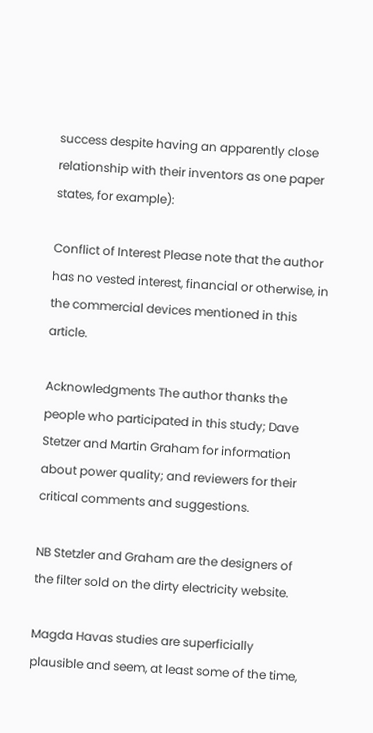success despite having an apparently close relationship with their inventors as one paper states, for example):

Conflict of Interest Please note that the author has no vested interest, financial or otherwise, in the commercial devices mentioned in this article.

Acknowledgments The author thanks the people who participated in this study; Dave Stetzer and Martin Graham for information about power quality; and reviewers for their critical comments and suggestions.

NB Stetzler and Graham are the designers of the filter sold on the dirty electricity website.

Magda Havas studies are superficially plausible and seem, at least some of the time,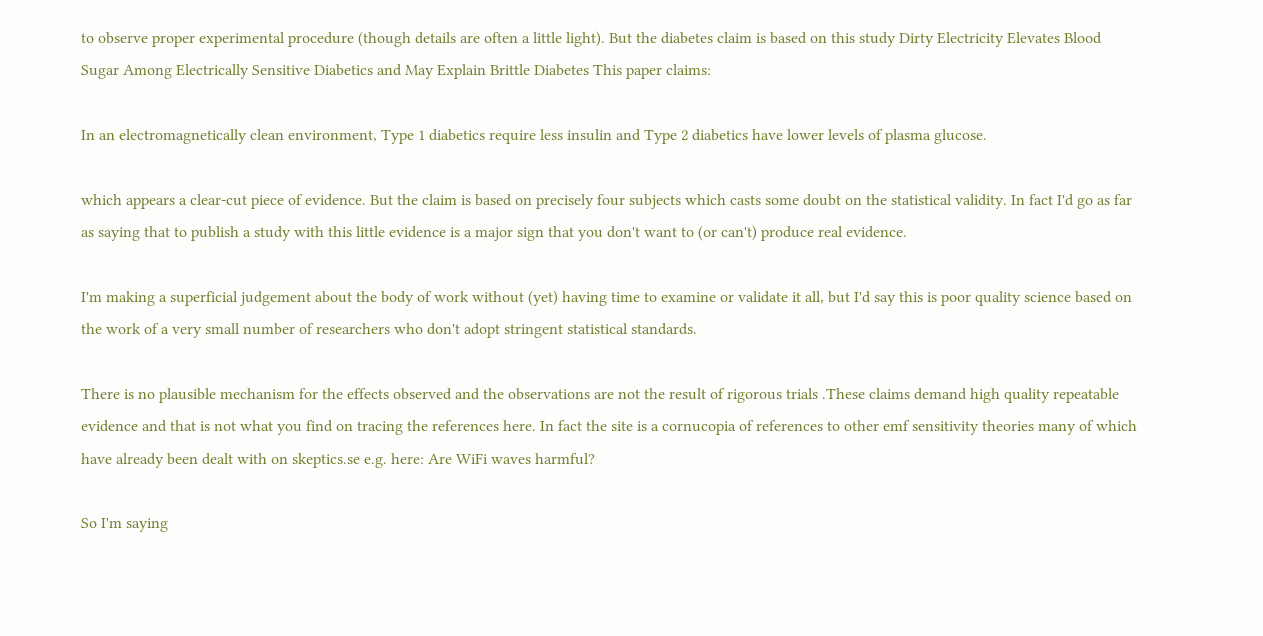to observe proper experimental procedure (though details are often a little light). But the diabetes claim is based on this study Dirty Electricity Elevates Blood Sugar Among Electrically Sensitive Diabetics and May Explain Brittle Diabetes This paper claims:

In an electromagnetically clean environment, Type 1 diabetics require less insulin and Type 2 diabetics have lower levels of plasma glucose.

which appears a clear-cut piece of evidence. But the claim is based on precisely four subjects which casts some doubt on the statistical validity. In fact I'd go as far as saying that to publish a study with this little evidence is a major sign that you don't want to (or can't) produce real evidence.

I'm making a superficial judgement about the body of work without (yet) having time to examine or validate it all, but I'd say this is poor quality science based on the work of a very small number of researchers who don't adopt stringent statistical standards.

There is no plausible mechanism for the effects observed and the observations are not the result of rigorous trials .These claims demand high quality repeatable evidence and that is not what you find on tracing the references here. In fact the site is a cornucopia of references to other emf sensitivity theories many of which have already been dealt with on skeptics.se e.g. here: Are WiFi waves harmful?

So I'm saying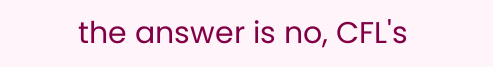the answer is no, CFL's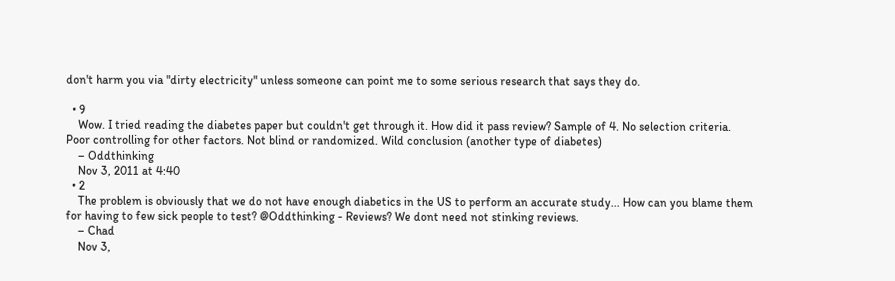don't harm you via "dirty electricity" unless someone can point me to some serious research that says they do.

  • 9
    Wow. I tried reading the diabetes paper but couldn't get through it. How did it pass review? Sample of 4. No selection criteria. Poor controlling for other factors. Not blind or randomized. Wild conclusion (another type of diabetes)
    – Oddthinking
    Nov 3, 2011 at 4:40
  • 2
    The problem is obviously that we do not have enough diabetics in the US to perform an accurate study... How can you blame them for having to few sick people to test? @Oddthinking - Reviews? We dont need not stinking reviews.
    – Chad
    Nov 3,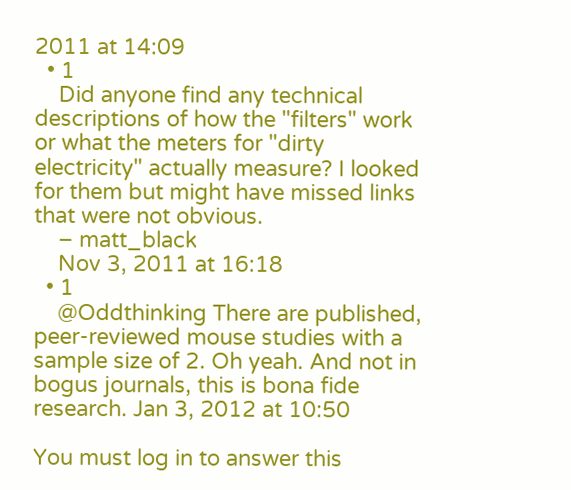2011 at 14:09
  • 1
    Did anyone find any technical descriptions of how the "filters" work or what the meters for "dirty electricity" actually measure? I looked for them but might have missed links that were not obvious.
    – matt_black
    Nov 3, 2011 at 16:18
  • 1
    @Oddthinking There are published, peer-reviewed mouse studies with a sample size of 2. Oh yeah. And not in bogus journals, this is bona fide research. Jan 3, 2012 at 10:50

You must log in to answer this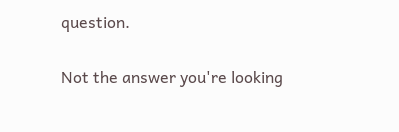question.

Not the answer you're looking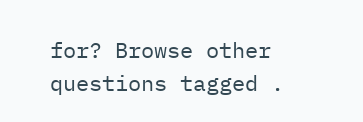for? Browse other questions tagged .